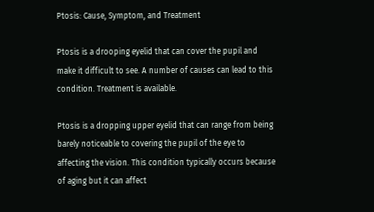Ptosis: Cause, Symptom, and Treatment

Ptosis is a drooping eyelid that can cover the pupil and make it difficult to see. A number of causes can lead to this condition. Treatment is available.

Ptosis is a dropping upper eyelid that can range from being barely noticeable to covering the pupil of the eye to affecting the vision. This condition typically occurs because of aging but it can affect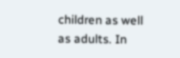children as well as adults. In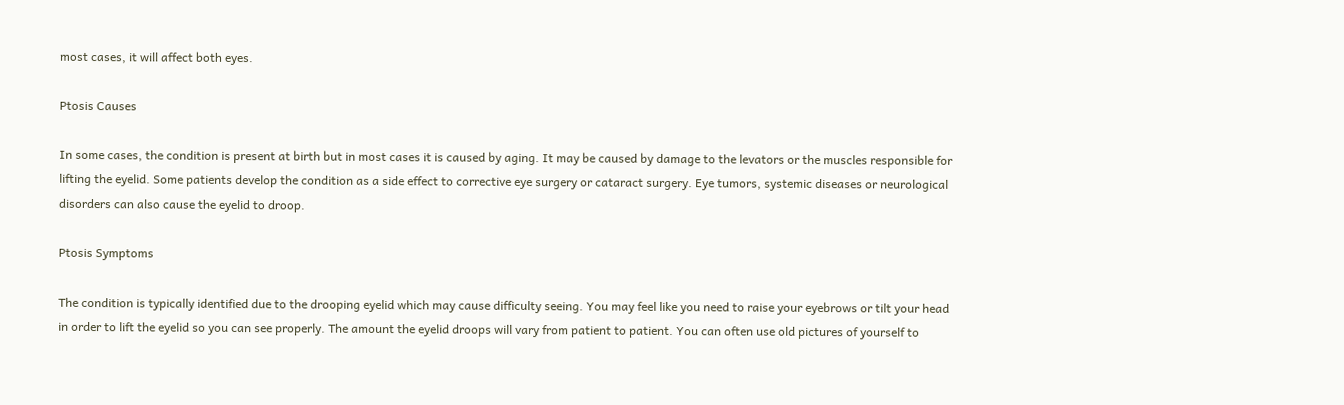most cases, it will affect both eyes.

Ptosis Causes

In some cases, the condition is present at birth but in most cases it is caused by aging. It may be caused by damage to the levators or the muscles responsible for lifting the eyelid. Some patients develop the condition as a side effect to corrective eye surgery or cataract surgery. Eye tumors, systemic diseases or neurological disorders can also cause the eyelid to droop.

Ptosis Symptoms

The condition is typically identified due to the drooping eyelid which may cause difficulty seeing. You may feel like you need to raise your eyebrows or tilt your head in order to lift the eyelid so you can see properly. The amount the eyelid droops will vary from patient to patient. You can often use old pictures of yourself to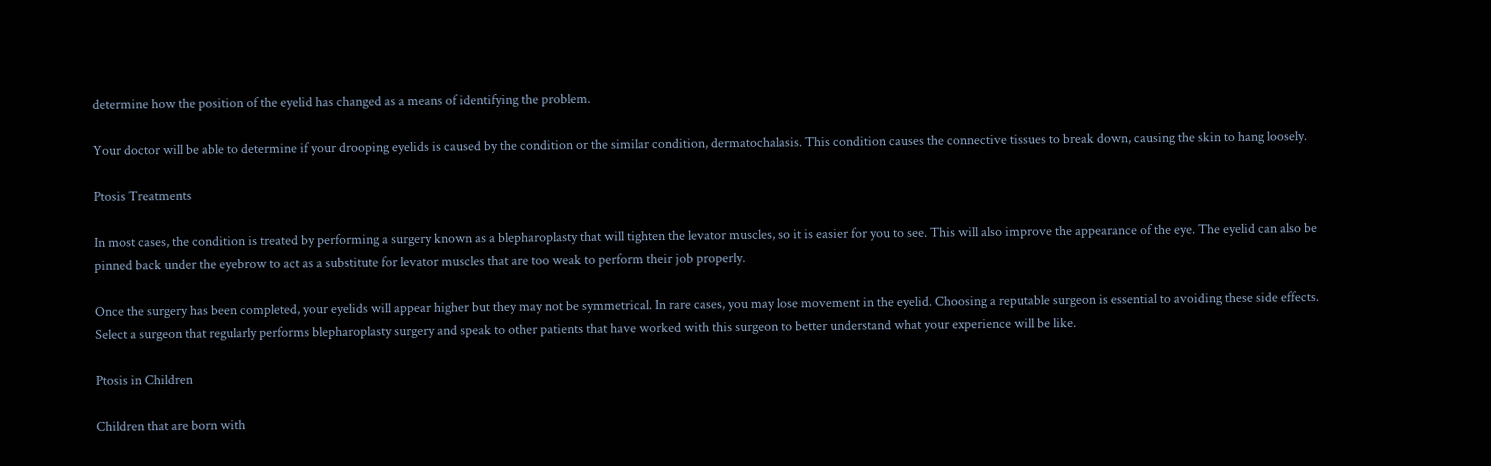determine how the position of the eyelid has changed as a means of identifying the problem.

Your doctor will be able to determine if your drooping eyelids is caused by the condition or the similar condition, dermatochalasis. This condition causes the connective tissues to break down, causing the skin to hang loosely.

Ptosis Treatments

In most cases, the condition is treated by performing a surgery known as a blepharoplasty that will tighten the levator muscles, so it is easier for you to see. This will also improve the appearance of the eye. The eyelid can also be pinned back under the eyebrow to act as a substitute for levator muscles that are too weak to perform their job properly.

Once the surgery has been completed, your eyelids will appear higher but they may not be symmetrical. In rare cases, you may lose movement in the eyelid. Choosing a reputable surgeon is essential to avoiding these side effects. Select a surgeon that regularly performs blepharoplasty surgery and speak to other patients that have worked with this surgeon to better understand what your experience will be like.

Ptosis in Children

Children that are born with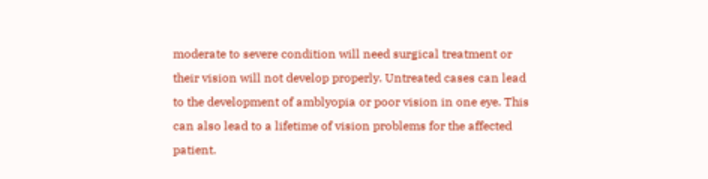moderate to severe condition will need surgical treatment or their vision will not develop properly. Untreated cases can lead to the development of amblyopia or poor vision in one eye. This can also lead to a lifetime of vision problems for the affected patient.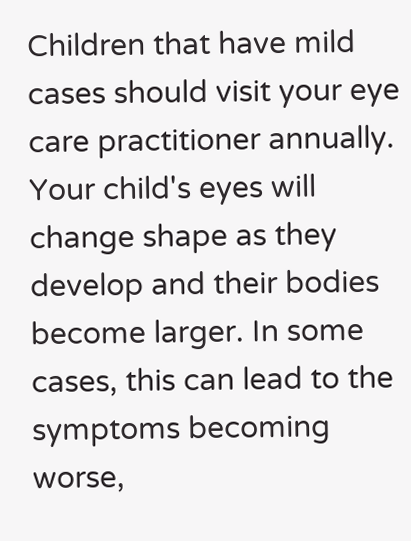Children that have mild cases should visit your eye care practitioner annually. Your child's eyes will change shape as they develop and their bodies become larger. In some cases, this can lead to the symptoms becoming worse,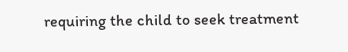requiring the child to seek treatment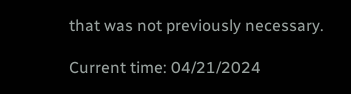that was not previously necessary.

Current time: 04/21/2024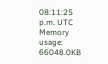08:11:25 p.m. UTC Memory usage: 66048.0KB